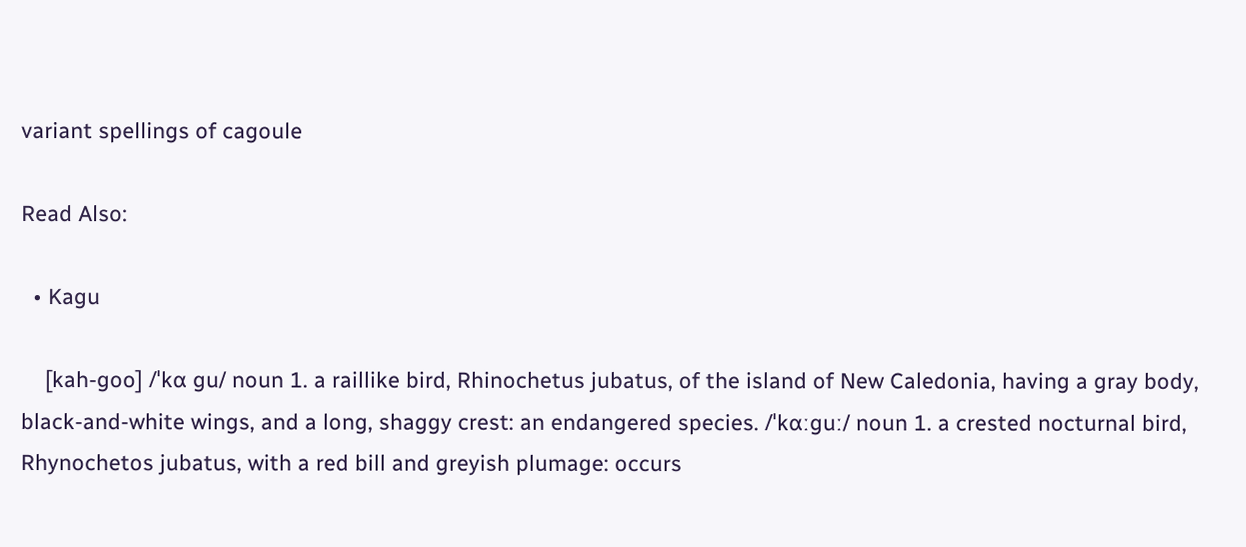variant spellings of cagoule

Read Also:

  • Kagu

    [kah-goo] /ˈkɑ gu/ noun 1. a raillike bird, Rhinochetus jubatus, of the island of New Caledonia, having a gray body, black-and-white wings, and a long, shaggy crest: an endangered species. /ˈkɑːɡuː/ noun 1. a crested nocturnal bird, Rhynochetos jubatus, with a red bill and greyish plumage: occurs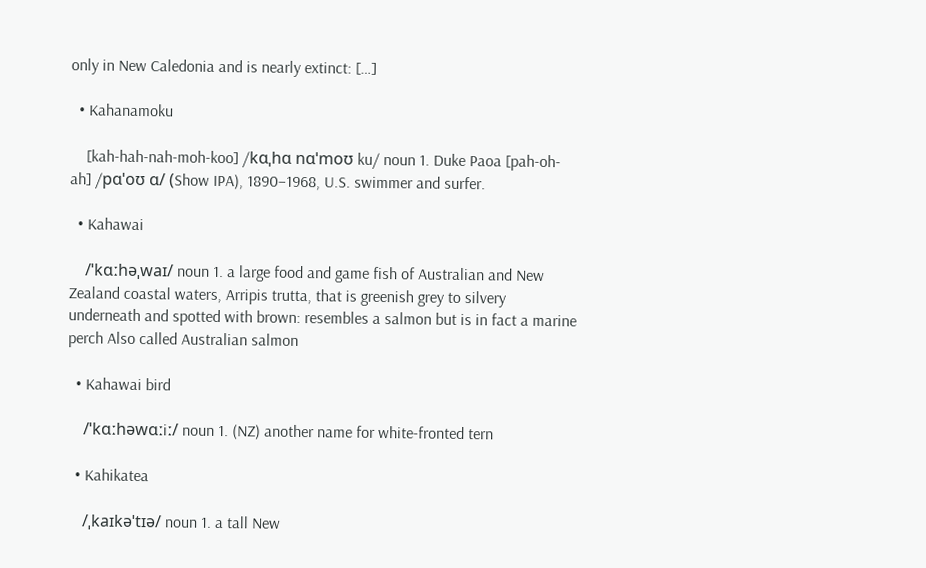only in New Caledonia and is nearly extinct: […]

  • Kahanamoku

    [kah-hah-nah-moh-koo] /kɑˌhɑ nɑˈmoʊ ku/ noun 1. Duke Paoa [pah-oh-ah] /pɑˈoʊ ɑ/ (Show IPA), 1890–1968, U.S. swimmer and surfer.

  • Kahawai

    /ˈkɑːhəˌwaɪ/ noun 1. a large food and game fish of Australian and New Zealand coastal waters, Arripis trutta, that is greenish grey to silvery underneath and spotted with brown: resembles a salmon but is in fact a marine perch Also called Australian salmon

  • Kahawai bird

    /ˈkɑːhəwɑːiː/ noun 1. (NZ) another name for white-fronted tern

  • Kahikatea

    /ˌkaɪkəˈtɪə/ noun 1. a tall New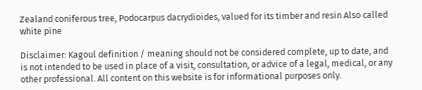Zealand coniferous tree, Podocarpus dacrydioides, valued for its timber and resin Also called white pine

Disclaimer: Kagoul definition / meaning should not be considered complete, up to date, and is not intended to be used in place of a visit, consultation, or advice of a legal, medical, or any other professional. All content on this website is for informational purposes only.